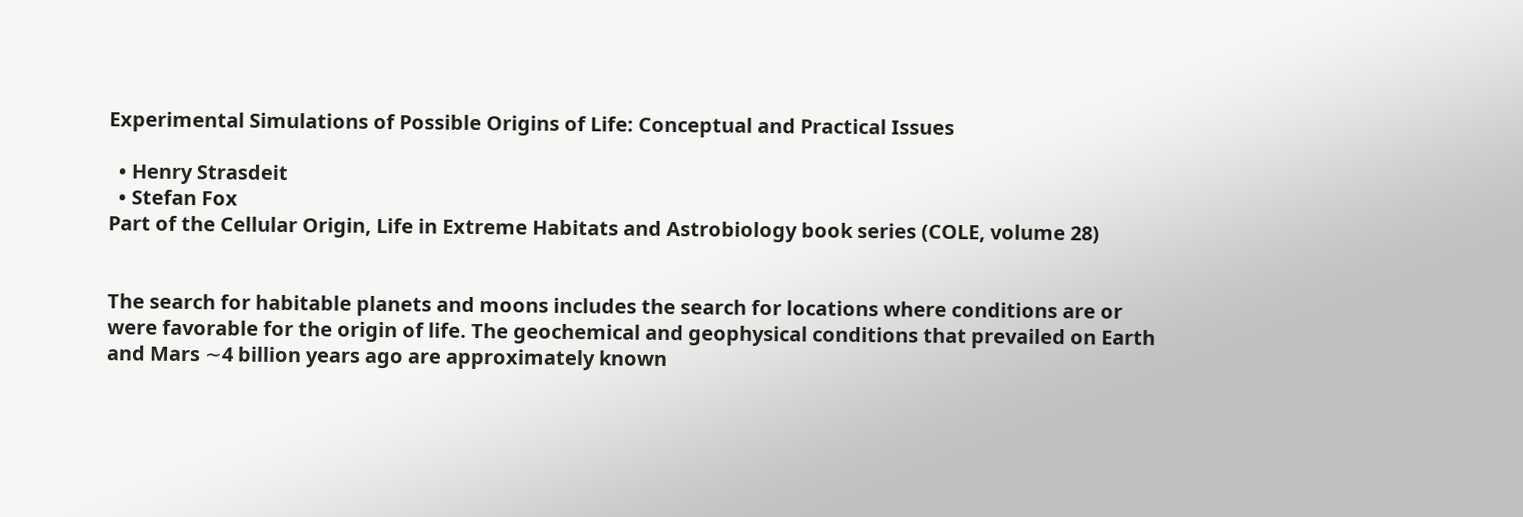Experimental Simulations of Possible Origins of Life: Conceptual and Practical Issues

  • Henry Strasdeit
  • Stefan Fox
Part of the Cellular Origin, Life in Extreme Habitats and Astrobiology book series (COLE, volume 28)


The search for habitable planets and moons includes the search for locations where conditions are or were favorable for the origin of life. The geochemical and geophysical conditions that prevailed on Earth and Mars ∼4 billion years ago are approximately known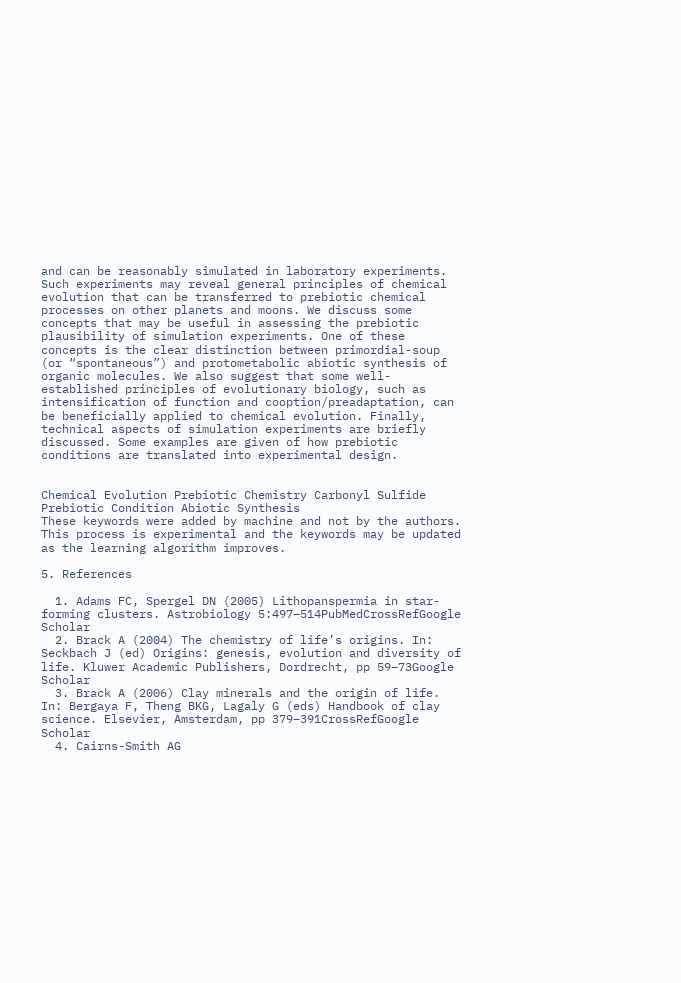and can be reasonably simulated in laboratory experiments. Such experiments may reveal general principles of chemical evolution that can be transferred to prebiotic chemical processes on other planets and moons. We discuss some concepts that may be useful in assessing the prebiotic plausibility of simulation experiments. One of these concepts is the clear distinction between primordial-soup (or “spontaneous”) and protometabolic abiotic synthesis of organic molecules. We also suggest that some well-established principles of evolutionary biology, such as intensification of function and cooption/preadaptation, can be beneficially applied to chemical evolution. Finally, technical aspects of simulation experiments are briefly discussed. Some examples are given of how prebiotic conditions are translated into experimental design.


Chemical Evolution Prebiotic Chemistry Carbonyl Sulfide Prebiotic Condition Abiotic Synthesis
These keywords were added by machine and not by the authors. This process is experimental and the keywords may be updated as the learning algorithm improves.

5. References

  1. Adams FC, Spergel DN (2005) Lithopanspermia in star-forming clusters. Astrobiology 5:497–514PubMedCrossRefGoogle Scholar
  2. Brack A (2004) The chemistry of life’s origins. In: Seckbach J (ed) Origins: genesis, evolution and diversity of life. Kluwer Academic Publishers, Dordrecht, pp 59–73Google Scholar
  3. Brack A (2006) Clay minerals and the origin of life. In: Bergaya F, Theng BKG, Lagaly G (eds) Handbook of clay science. Elsevier, Amsterdam, pp 379–391CrossRefGoogle Scholar
  4. Cairns-Smith AG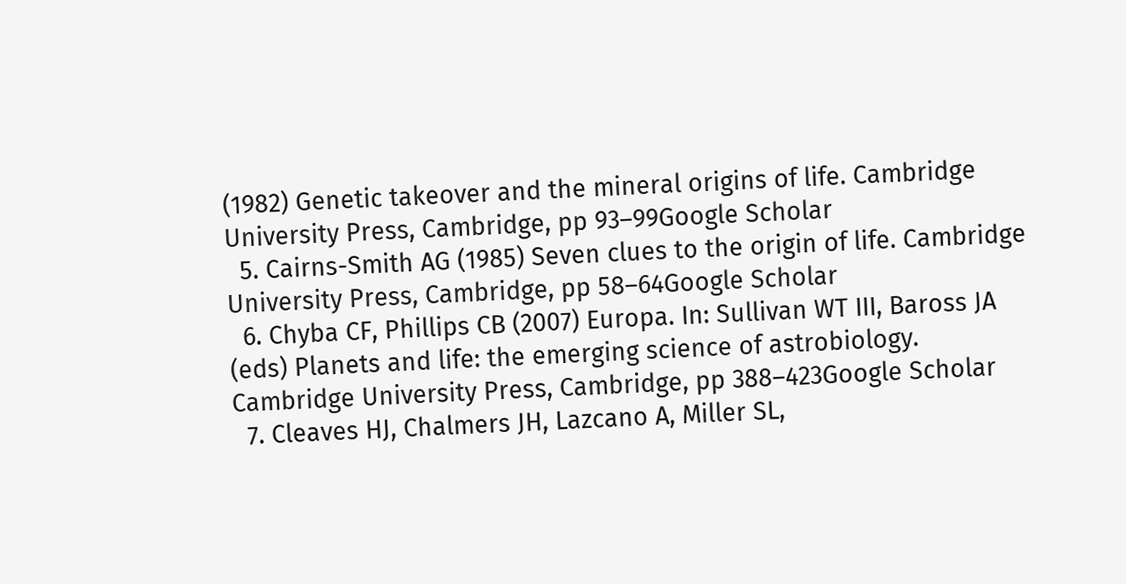(1982) Genetic takeover and the mineral origins of life. Cambridge University Press, Cambridge, pp 93–99Google Scholar
  5. Cairns-Smith AG (1985) Seven clues to the origin of life. Cambridge University Press, Cambridge, pp 58–64Google Scholar
  6. Chyba CF, Phillips CB (2007) Europa. In: Sullivan WT III, Baross JA (eds) Planets and life: the emerging science of astrobiology. Cambridge University Press, Cambridge, pp 388–423Google Scholar
  7. Cleaves HJ, Chalmers JH, Lazcano A, Miller SL,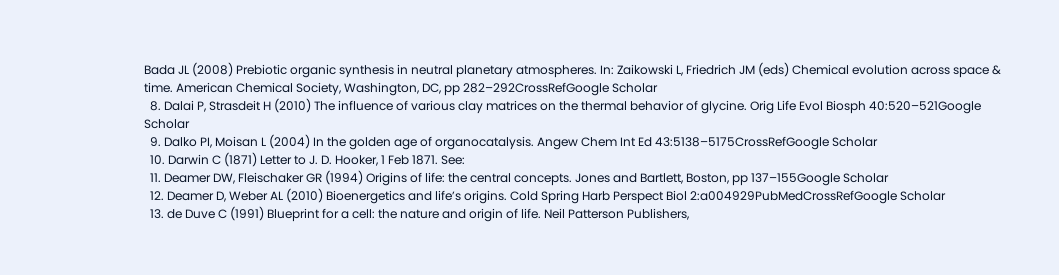Bada JL (2008) Prebiotic organic synthesis in neutral planetary atmospheres. In: Zaikowski L, Friedrich JM (eds) Chemical evolution across space & time. American Chemical Society, Washington, DC, pp 282–292CrossRefGoogle Scholar
  8. Dalai P, Strasdeit H (2010) The influence of various clay matrices on the thermal behavior of glycine. Orig Life Evol Biosph 40:520–521Google Scholar
  9. Dalko PI, Moisan L (2004) In the golden age of organocatalysis. Angew Chem Int Ed 43:5138–5175CrossRefGoogle Scholar
  10. Darwin C (1871) Letter to J. D. Hooker, 1 Feb 1871. See:
  11. Deamer DW, Fleischaker GR (1994) Origins of life: the central concepts. Jones and Bartlett, Boston, pp 137–155Google Scholar
  12. Deamer D, Weber AL (2010) Bioenergetics and life’s origins. Cold Spring Harb Perspect Biol 2:a004929PubMedCrossRefGoogle Scholar
  13. de Duve C (1991) Blueprint for a cell: the nature and origin of life. Neil Patterson Publishers,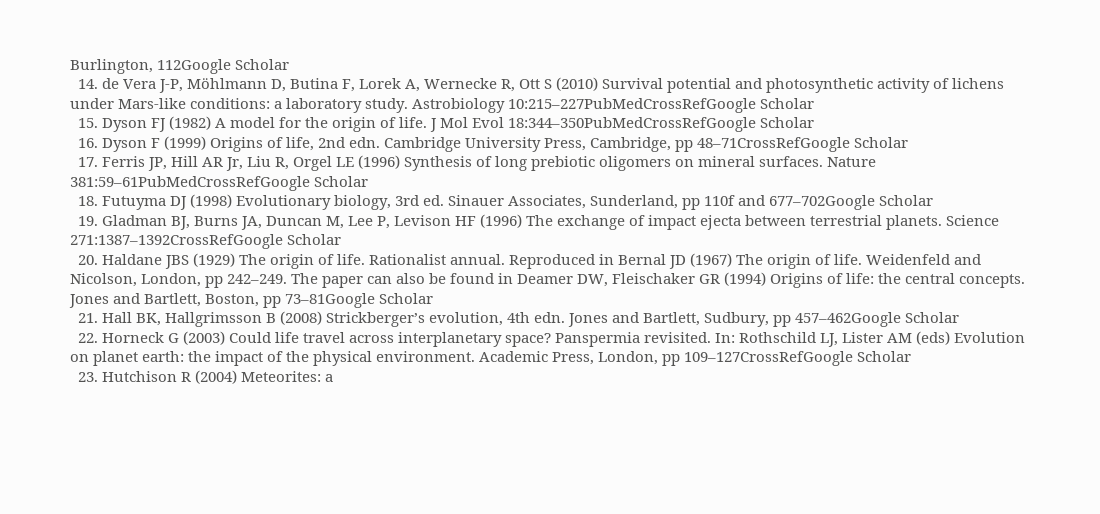Burlington, 112Google Scholar
  14. de Vera J-P, Möhlmann D, Butina F, Lorek A, Wernecke R, Ott S (2010) Survival potential and photosynthetic activity of lichens under Mars-like conditions: a laboratory study. Astrobiology 10:215–227PubMedCrossRefGoogle Scholar
  15. Dyson FJ (1982) A model for the origin of life. J Mol Evol 18:344–350PubMedCrossRefGoogle Scholar
  16. Dyson F (1999) Origins of life, 2nd edn. Cambridge University Press, Cambridge, pp 48–71CrossRefGoogle Scholar
  17. Ferris JP, Hill AR Jr, Liu R, Orgel LE (1996) Synthesis of long prebiotic oligomers on mineral surfaces. Nature 381:59–61PubMedCrossRefGoogle Scholar
  18. Futuyma DJ (1998) Evolutionary biology, 3rd ed. Sinauer Associates, Sunderland, pp 110f and 677–702Google Scholar
  19. Gladman BJ, Burns JA, Duncan M, Lee P, Levison HF (1996) The exchange of impact ejecta between terrestrial planets. Science 271:1387–1392CrossRefGoogle Scholar
  20. Haldane JBS (1929) The origin of life. Rationalist annual. Reproduced in Bernal JD (1967) The origin of life. Weidenfeld and Nicolson, London, pp 242–249. The paper can also be found in Deamer DW, Fleischaker GR (1994) Origins of life: the central concepts. Jones and Bartlett, Boston, pp 73–81Google Scholar
  21. Hall BK, Hallgrimsson B (2008) Strickberger’s evolution, 4th edn. Jones and Bartlett, Sudbury, pp 457–462Google Scholar
  22. Horneck G (2003) Could life travel across interplanetary space? Panspermia revisited. In: Rothschild LJ, Lister AM (eds) Evolution on planet earth: the impact of the physical environment. Academic Press, London, pp 109–127CrossRefGoogle Scholar
  23. Hutchison R (2004) Meteorites: a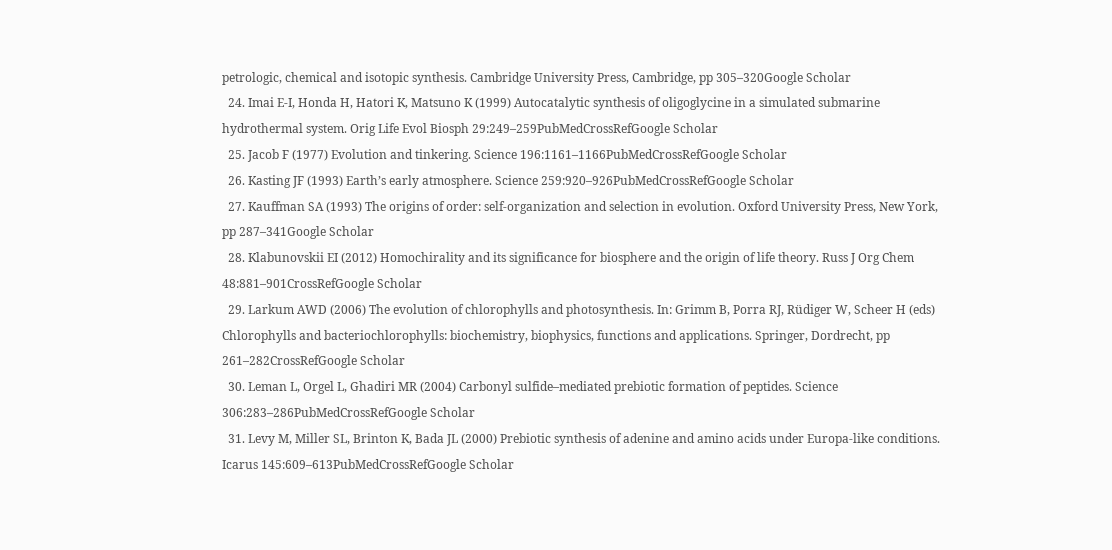petrologic, chemical and isotopic synthesis. Cambridge University Press, Cambridge, pp 305–320Google Scholar
  24. Imai E-I, Honda H, Hatori K, Matsuno K (1999) Autocatalytic synthesis of oligoglycine in a simulated submarine hydrothermal system. Orig Life Evol Biosph 29:249–259PubMedCrossRefGoogle Scholar
  25. Jacob F (1977) Evolution and tinkering. Science 196:1161–1166PubMedCrossRefGoogle Scholar
  26. Kasting JF (1993) Earth’s early atmosphere. Science 259:920–926PubMedCrossRefGoogle Scholar
  27. Kauffman SA (1993) The origins of order: self-organization and selection in evolution. Oxford University Press, New York, pp 287–341Google Scholar
  28. Klabunovskii EI (2012) Homochirality and its significance for biosphere and the origin of life theory. Russ J Org Chem 48:881–901CrossRefGoogle Scholar
  29. Larkum AWD (2006) The evolution of chlorophylls and photosynthesis. In: Grimm B, Porra RJ, Rüdiger W, Scheer H (eds) Chlorophylls and bacteriochlorophylls: biochemistry, biophysics, functions and applications. Springer, Dordrecht, pp 261–282CrossRefGoogle Scholar
  30. Leman L, Orgel L, Ghadiri MR (2004) Carbonyl sulfide–mediated prebiotic formation of peptides. Science 306:283–286PubMedCrossRefGoogle Scholar
  31. Levy M, Miller SL, Brinton K, Bada JL (2000) Prebiotic synthesis of adenine and amino acids under Europa-like conditions. Icarus 145:609–613PubMedCrossRefGoogle Scholar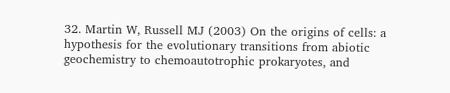32. Martin W, Russell MJ (2003) On the origins of cells: a hypothesis for the evolutionary transitions from abiotic geochemistry to chemoautotrophic prokaryotes, and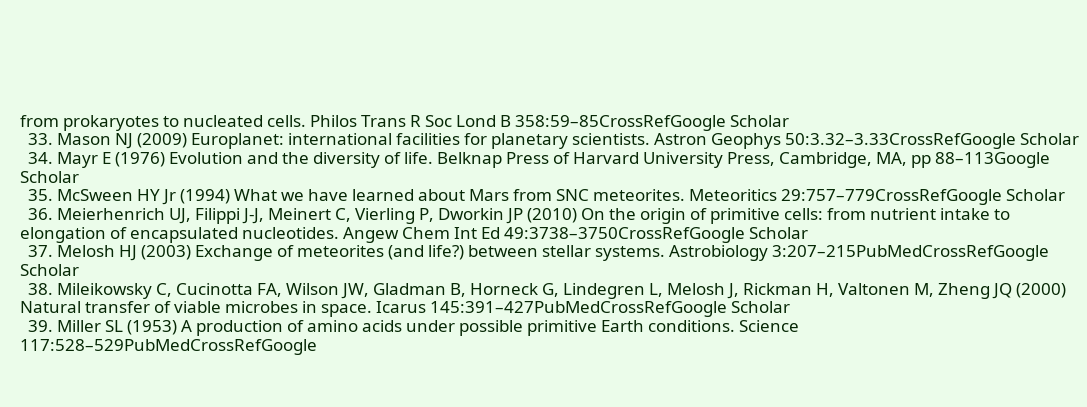from prokaryotes to nucleated cells. Philos Trans R Soc Lond B 358:59–85CrossRefGoogle Scholar
  33. Mason NJ (2009) Europlanet: international facilities for planetary scientists. Astron Geophys 50:3.32–3.33CrossRefGoogle Scholar
  34. Mayr E (1976) Evolution and the diversity of life. Belknap Press of Harvard University Press, Cambridge, MA, pp 88–113Google Scholar
  35. McSween HY Jr (1994) What we have learned about Mars from SNC meteorites. Meteoritics 29:757–779CrossRefGoogle Scholar
  36. Meierhenrich UJ, Filippi J-J, Meinert C, Vierling P, Dworkin JP (2010) On the origin of primitive cells: from nutrient intake to elongation of encapsulated nucleotides. Angew Chem Int Ed 49:3738–3750CrossRefGoogle Scholar
  37. Melosh HJ (2003) Exchange of meteorites (and life?) between stellar systems. Astrobiology 3:207–215PubMedCrossRefGoogle Scholar
  38. Mileikowsky C, Cucinotta FA, Wilson JW, Gladman B, Horneck G, Lindegren L, Melosh J, Rickman H, Valtonen M, Zheng JQ (2000) Natural transfer of viable microbes in space. Icarus 145:391–427PubMedCrossRefGoogle Scholar
  39. Miller SL (1953) A production of amino acids under possible primitive Earth conditions. Science 117:528–529PubMedCrossRefGoogle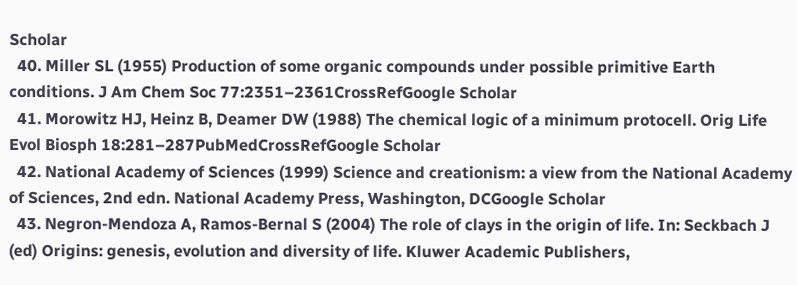Scholar
  40. Miller SL (1955) Production of some organic compounds under possible primitive Earth conditions. J Am Chem Soc 77:2351–2361CrossRefGoogle Scholar
  41. Morowitz HJ, Heinz B, Deamer DW (1988) The chemical logic of a minimum protocell. Orig Life Evol Biosph 18:281–287PubMedCrossRefGoogle Scholar
  42. National Academy of Sciences (1999) Science and creationism: a view from the National Academy of Sciences, 2nd edn. National Academy Press, Washington, DCGoogle Scholar
  43. Negron-Mendoza A, Ramos-Bernal S (2004) The role of clays in the origin of life. In: Seckbach J (ed) Origins: genesis, evolution and diversity of life. Kluwer Academic Publishers,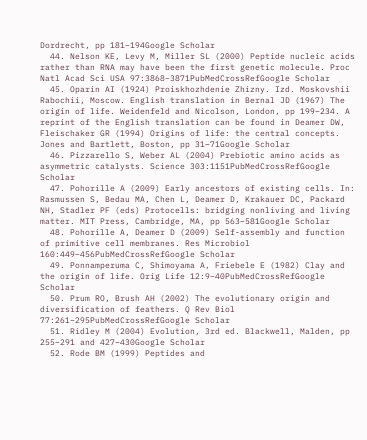Dordrecht, pp 181–194Google Scholar
  44. Nelson KE, Levy M, Miller SL (2000) Peptide nucleic acids rather than RNA may have been the first genetic molecule. Proc Natl Acad Sci USA 97:3868–3871PubMedCrossRefGoogle Scholar
  45. Oparin AI (1924) Proiskhozhdenie Zhizny. Izd. Moskovshii Rabochii, Moscow. English translation in Bernal JD (1967) The origin of life. Weidenfeld and Nicolson, London, pp 199–234. A reprint of the English translation can be found in Deamer DW, Fleischaker GR (1994) Origins of life: the central concepts. Jones and Bartlett, Boston, pp 31–71Google Scholar
  46. Pizzarello S, Weber AL (2004) Prebiotic amino acids as asymmetric catalysts. Science 303:1151PubMedCrossRefGoogle Scholar
  47. Pohorille A (2009) Early ancestors of existing cells. In: Rasmussen S, Bedau MA, Chen L, Deamer D, Krakauer DC, Packard NH, Stadler PF (eds) Protocells: bridging nonliving and living matter. MIT Press, Cambridge, MA, pp 563–581Google Scholar
  48. Pohorille A, Deamer D (2009) Self-assembly and function of primitive cell membranes. Res Microbiol 160:449–456PubMedCrossRefGoogle Scholar
  49. Ponnamperuma C, Shimoyama A, Friebele E (1982) Clay and the origin of life. Orig Life 12:9–40PubMedCrossRefGoogle Scholar
  50. Prum RO, Brush AH (2002) The evolutionary origin and diversification of feathers. Q Rev Biol 77:261–295PubMedCrossRefGoogle Scholar
  51. Ridley M (2004) Evolution, 3rd ed. Blackwell, Malden, pp 255–291 and 427–430Google Scholar
  52. Rode BM (1999) Peptides and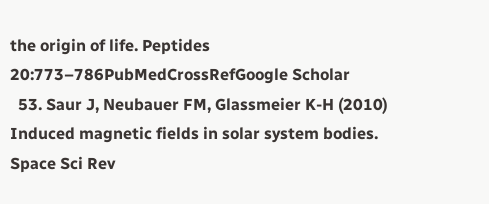the origin of life. Peptides 20:773–786PubMedCrossRefGoogle Scholar
  53. Saur J, Neubauer FM, Glassmeier K-H (2010) Induced magnetic fields in solar system bodies. Space Sci Rev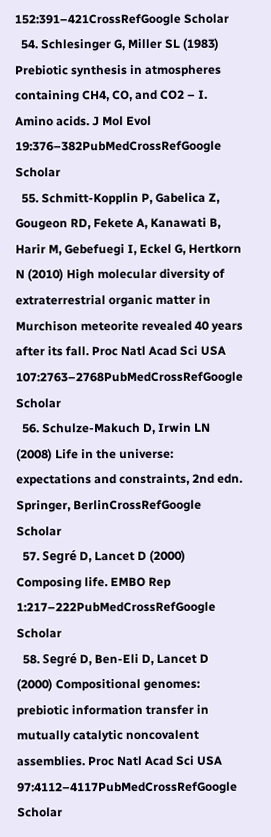152:391–421CrossRefGoogle Scholar
  54. Schlesinger G, Miller SL (1983) Prebiotic synthesis in atmospheres containing CH4, CO, and CO2 – I. Amino acids. J Mol Evol 19:376–382PubMedCrossRefGoogle Scholar
  55. Schmitt-Kopplin P, Gabelica Z, Gougeon RD, Fekete A, Kanawati B, Harir M, Gebefuegi I, Eckel G, Hertkorn N (2010) High molecular diversity of extraterrestrial organic matter in Murchison meteorite revealed 40 years after its fall. Proc Natl Acad Sci USA 107:2763–2768PubMedCrossRefGoogle Scholar
  56. Schulze-Makuch D, Irwin LN (2008) Life in the universe: expectations and constraints, 2nd edn. Springer, BerlinCrossRefGoogle Scholar
  57. Segré D, Lancet D (2000) Composing life. EMBO Rep 1:217–222PubMedCrossRefGoogle Scholar
  58. Segré D, Ben-Eli D, Lancet D (2000) Compositional genomes: prebiotic information transfer in mutually catalytic noncovalent assemblies. Proc Natl Acad Sci USA 97:4112–4117PubMedCrossRefGoogle Scholar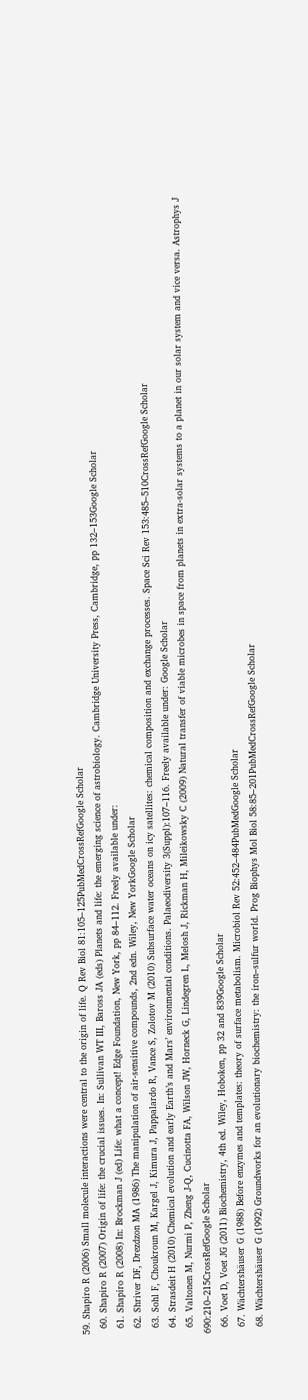59. Shapiro R (2006) Small molecule interactions were central to the origin of life. Q Rev Biol 81:105–125PubMedCrossRefGoogle Scholar
  60. Shapiro R (2007) Origin of life: the crucial issues. In: Sullivan WT III, Baross JA (eds) Planets and life: the emerging science of astrobiology. Cambridge University Press, Cambridge, pp 132–153Google Scholar
  61. Shapiro R (2008) In: Brockman J (ed) Life: what a concept! Edge Foundation, New York, pp 84–112. Freely available under:
  62. Shriver DF, Drezdzon MA (1986) The manipulation of air-sensitive compounds, 2nd edn. Wiley, New YorkGoogle Scholar
  63. Sohl F, Choukroun M, Kargel J, Kimura J, Pappalardo R, Vance S, Zolotov M (2010) Subsurface water oceans on icy satellites: chemical composition and exchange processes. Space Sci Rev 153:485–510CrossRefGoogle Scholar
  64. Strasdeit H (2010) Chemical evolution and early Earth’s and Mars’ environmental conditions. Palaeodiversity 3(Suppl):107–116. Freely available under: Google Scholar
  65. Valtonen M, Nurmi P, Zheng J-Q, Cucinotta FA, Wilson JW, Horneck G, Lindegren L, Melosh J, Rickman H, Mileikowsky C (2009) Natural transfer of viable microbes in space from planets in extra-solar systems to a planet in our solar system and vice versa. Astrophys J 690:210–215CrossRefGoogle Scholar
  66. Voet D, Voet JG (2011) Biochemistry, 4th ed. Wiley, Hoboken, pp 32 and 839Google Scholar
  67. Wächtershäuser G (1988) Before enzymes and templates: theory of surface metabolism. Microbiol Rev 52:452–484PubMedGoogle Scholar
  68. Wächtershäuser G (1992) Groundworks for an evolutionary biochemistry: the iron–sulfur world. Prog Biophys Mol Biol 58:85–201PubMedCrossRefGoogle Scholar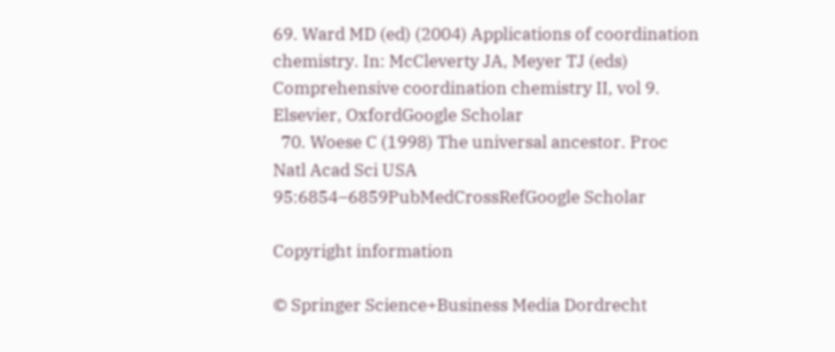69. Ward MD (ed) (2004) Applications of coordination chemistry. In: McCleverty JA, Meyer TJ (eds) Comprehensive coordination chemistry II, vol 9. Elsevier, OxfordGoogle Scholar
  70. Woese C (1998) The universal ancestor. Proc Natl Acad Sci USA 95:6854–6859PubMedCrossRefGoogle Scholar

Copyright information

© Springer Science+Business Media Dordrecht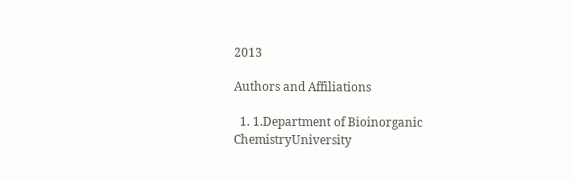2013

Authors and Affiliations

  1. 1.Department of Bioinorganic ChemistryUniversity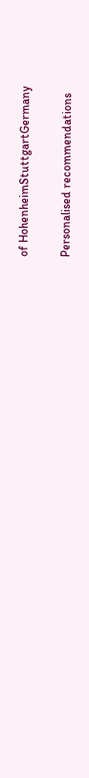of HohenheimStuttgartGermany

Personalised recommendations